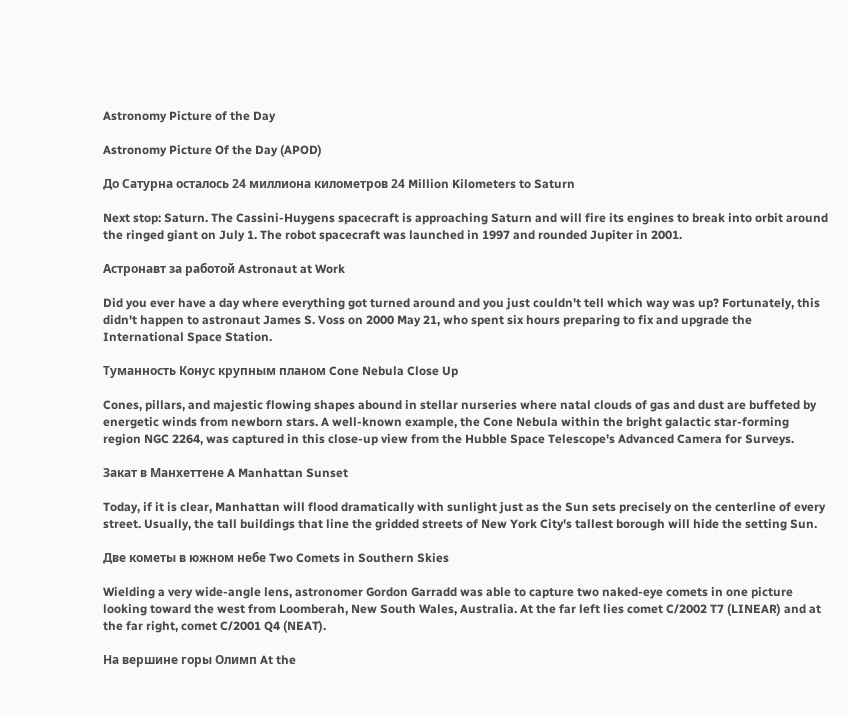Astronomy Picture of the Day

Astronomy Picture Of the Day (APOD)

До Сатурна осталось 24 миллиона километров 24 Million Kilometers to Saturn

Next stop: Saturn. The Cassini-Huygens spacecraft is approaching Saturn and will fire its engines to break into orbit around the ringed giant on July 1. The robot spacecraft was launched in 1997 and rounded Jupiter in 2001.

Астронавт за работой Astronaut at Work

Did you ever have a day where everything got turned around and you just couldn't tell which way was up? Fortunately, this didn't happen to astronaut James S. Voss on 2000 May 21, who spent six hours preparing to fix and upgrade the International Space Station.

Туманность Конус крупным планом Cone Nebula Close Up

Cones, pillars, and majestic flowing shapes abound in stellar nurseries where natal clouds of gas and dust are buffeted by energetic winds from newborn stars. A well-known example, the Cone Nebula within the bright galactic star-forming region NGC 2264, was captured in this close-up view from the Hubble Space Telescope's Advanced Camera for Surveys.

Закат в Манхеттене A Manhattan Sunset

Today, if it is clear, Manhattan will flood dramatically with sunlight just as the Sun sets precisely on the centerline of every street. Usually, the tall buildings that line the gridded streets of New York City's tallest borough will hide the setting Sun.

Две кометы в южном небе Two Comets in Southern Skies

Wielding a very wide-angle lens, astronomer Gordon Garradd was able to capture two naked-eye comets in one picture looking toward the west from Loomberah, New South Wales, Australia. At the far left lies comet C/2002 T7 (LINEAR) and at the far right, comet C/2001 Q4 (NEAT).

На вершине горы Олимп At the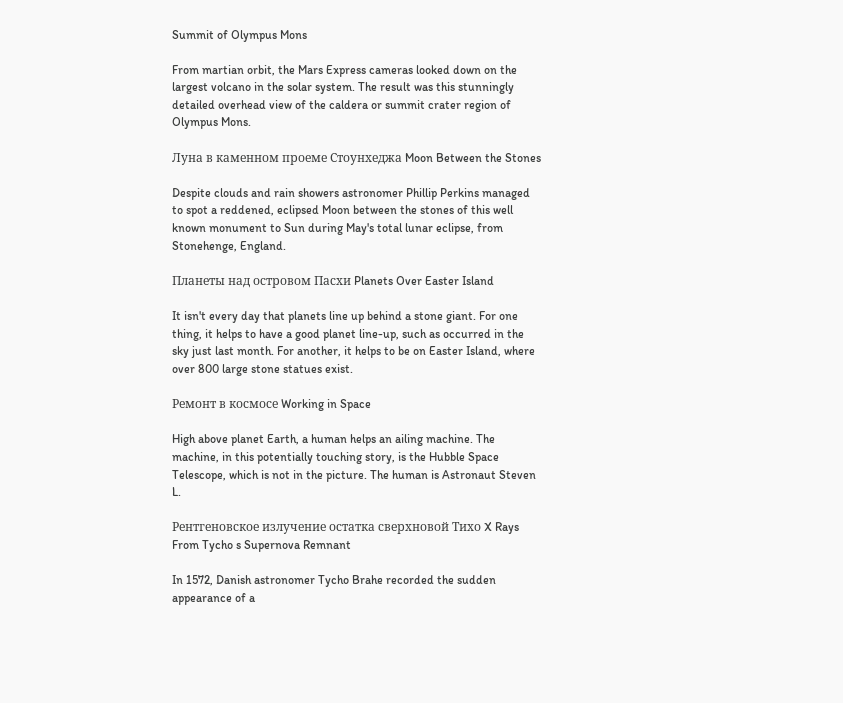Summit of Olympus Mons

From martian orbit, the Mars Express cameras looked down on the largest volcano in the solar system. The result was this stunningly detailed overhead view of the caldera or summit crater region of Olympus Mons.

Луна в каменном проеме Стоунхеджа Moon Between the Stones

Despite clouds and rain showers astronomer Phillip Perkins managed to spot a reddened, eclipsed Moon between the stones of this well known monument to Sun during May's total lunar eclipse, from Stonehenge, England.

Планеты над островом Пасхи Planets Over Easter Island

It isn't every day that planets line up behind a stone giant. For one thing, it helps to have a good planet line-up, such as occurred in the sky just last month. For another, it helps to be on Easter Island, where over 800 large stone statues exist.

Ремонт в космосе Working in Space

High above planet Earth, a human helps an ailing machine. The machine, in this potentially touching story, is the Hubble Space Telescope, which is not in the picture. The human is Astronaut Steven L.

Рентгеновское излучение остатка сверхновой Тихо X Rays From Tycho s Supernova Remnant

In 1572, Danish astronomer Tycho Brahe recorded the sudden appearance of a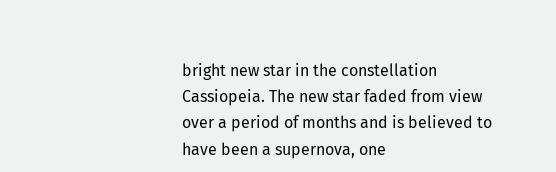bright new star in the constellation Cassiopeia. The new star faded from view over a period of months and is believed to have been a supernova, one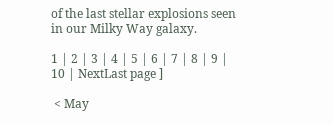of the last stellar explosions seen in our Milky Way galaxy.

1 | 2 | 3 | 4 | 5 | 6 | 7 | 8 | 9 | 10 | NextLast page ]

 < May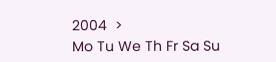2004  >
Mo Tu We Th Fr Sa Su